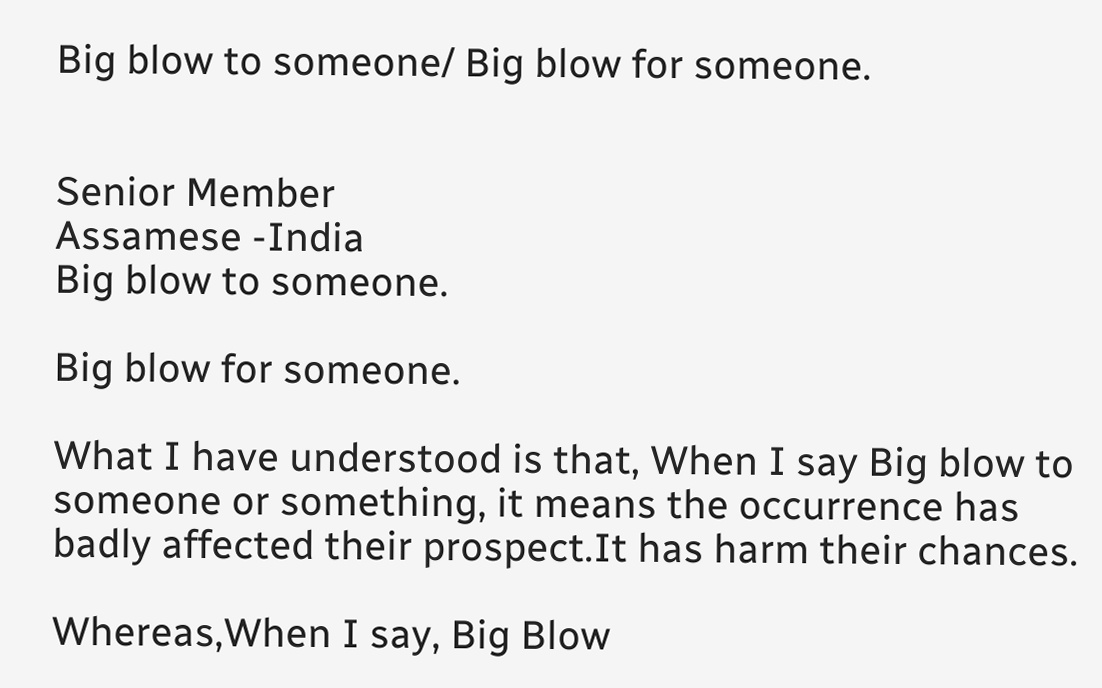Big blow to someone/ Big blow for someone.


Senior Member
Assamese -India
Big blow to someone.

Big blow for someone.

What I have understood is that, When I say Big blow to someone or something, it means the occurrence has badly affected their prospect.It has harm their chances.

Whereas,When I say, Big Blow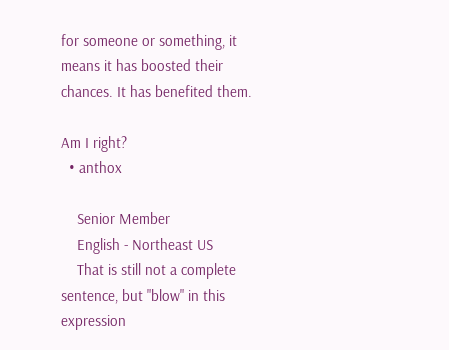for someone or something, it means it has boosted their chances. It has benefited them.

Am I right?
  • anthox

    Senior Member
    English - Northeast US
    That is still not a complete sentence, but "blow" in this expression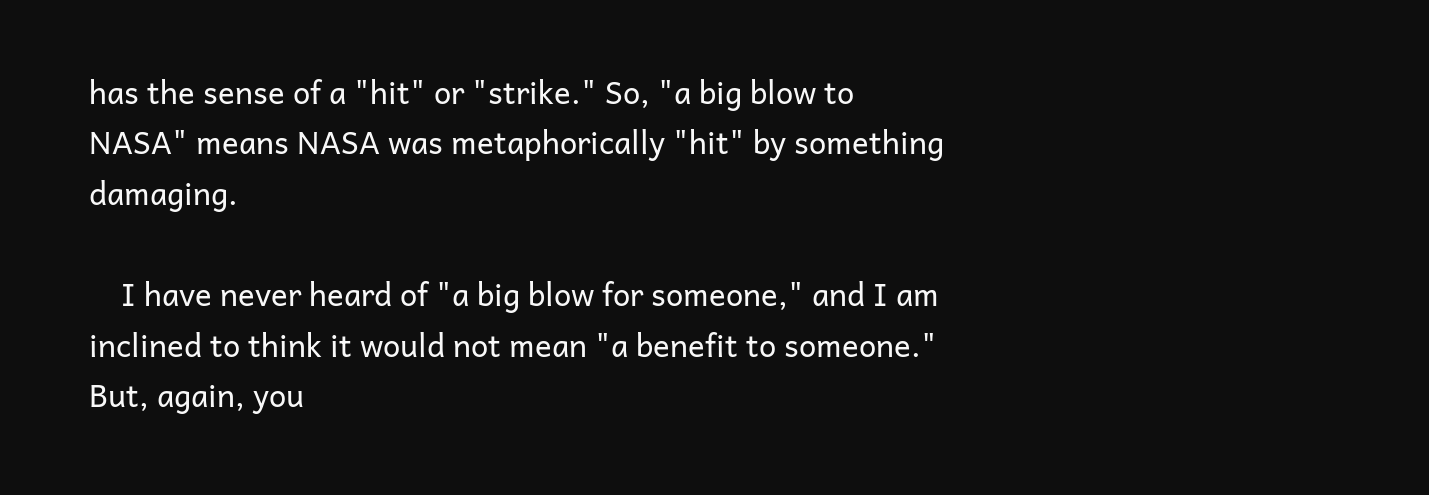has the sense of a "hit" or "strike." So, "a big blow to NASA" means NASA was metaphorically "hit" by something damaging.

    I have never heard of "a big blow for someone," and I am inclined to think it would not mean "a benefit to someone." But, again, you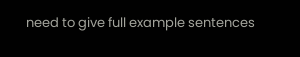need to give full example sentences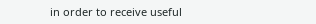in order to receive useful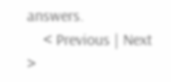answers.
    < Previous | Next >